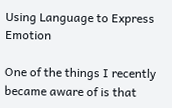Using Language to Express Emotion

One of the things I recently became aware of is that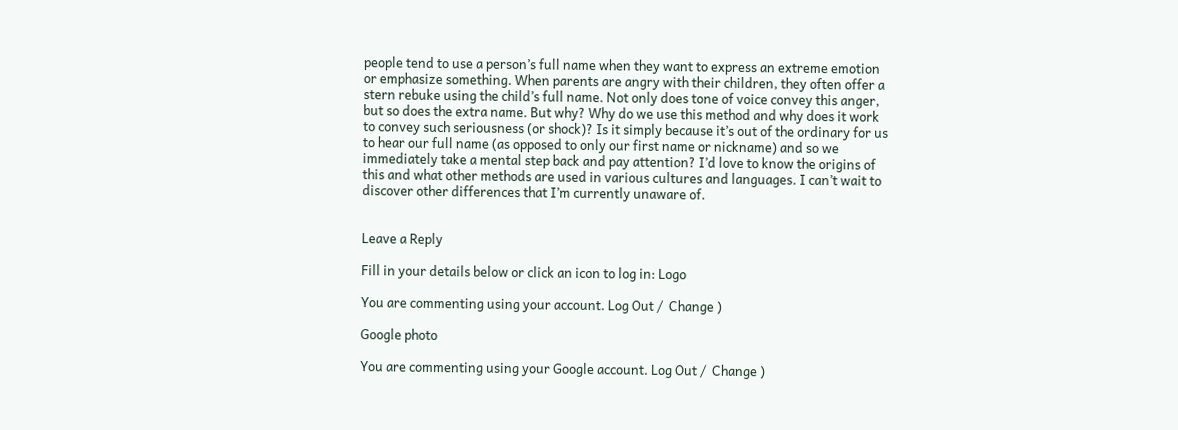people tend to use a person’s full name when they want to express an extreme emotion or emphasize something. When parents are angry with their children, they often offer a stern rebuke using the child’s full name. Not only does tone of voice convey this anger, but so does the extra name. But why? Why do we use this method and why does it work to convey such seriousness (or shock)? Is it simply because it’s out of the ordinary for us to hear our full name (as opposed to only our first name or nickname) and so we immediately take a mental step back and pay attention? I’d love to know the origins of this and what other methods are used in various cultures and languages. I can’t wait to discover other differences that I’m currently unaware of.


Leave a Reply

Fill in your details below or click an icon to log in: Logo

You are commenting using your account. Log Out /  Change )

Google photo

You are commenting using your Google account. Log Out /  Change )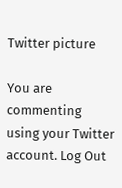Twitter picture

You are commenting using your Twitter account. Log Out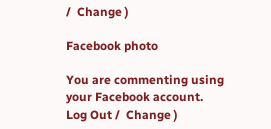/  Change )

Facebook photo

You are commenting using your Facebook account. Log Out /  Change )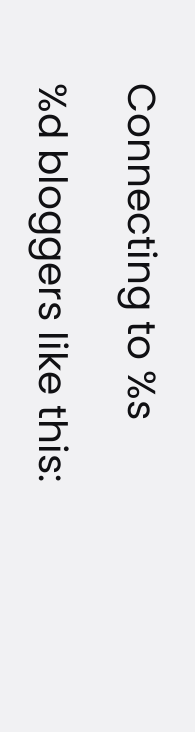Connecting to %s

%d bloggers like this: